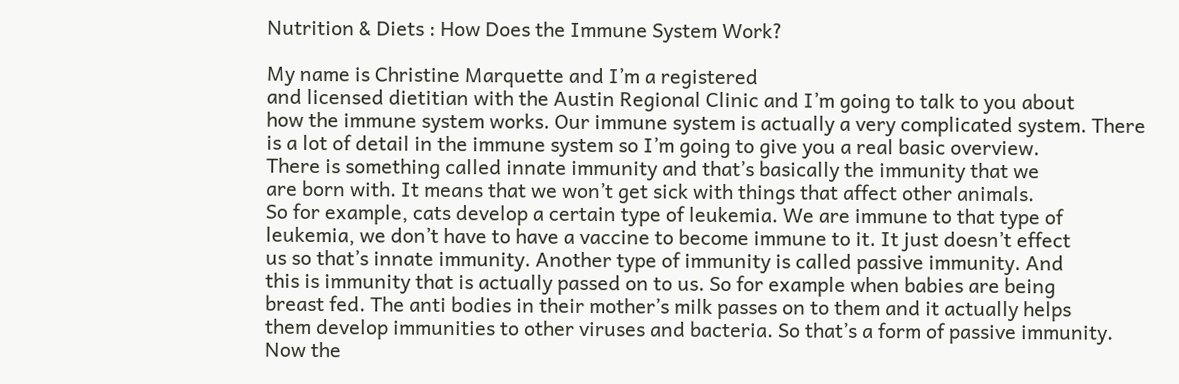Nutrition & Diets : How Does the Immune System Work?

My name is Christine Marquette and I’m a registered
and licensed dietitian with the Austin Regional Clinic and I’m going to talk to you about
how the immune system works. Our immune system is actually a very complicated system. There
is a lot of detail in the immune system so I’m going to give you a real basic overview.
There is something called innate immunity and that’s basically the immunity that we
are born with. It means that we won’t get sick with things that affect other animals.
So for example, cats develop a certain type of leukemia. We are immune to that type of
leukemia, we don’t have to have a vaccine to become immune to it. It just doesn’t effect
us so that’s innate immunity. Another type of immunity is called passive immunity. And
this is immunity that is actually passed on to us. So for example when babies are being
breast fed. The anti bodies in their mother’s milk passes on to them and it actually helps
them develop immunities to other viruses and bacteria. So that’s a form of passive immunity.
Now the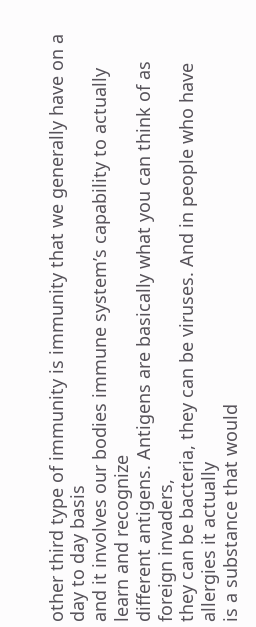other third type of immunity is immunity that we generally have on a day to day basis
and it involves our bodies immune system’s capability to actually learn and recognize
different antigens. Antigens are basically what you can think of as foreign invaders,
they can be bacteria, they can be viruses. And in people who have allergies it actually
is a substance that would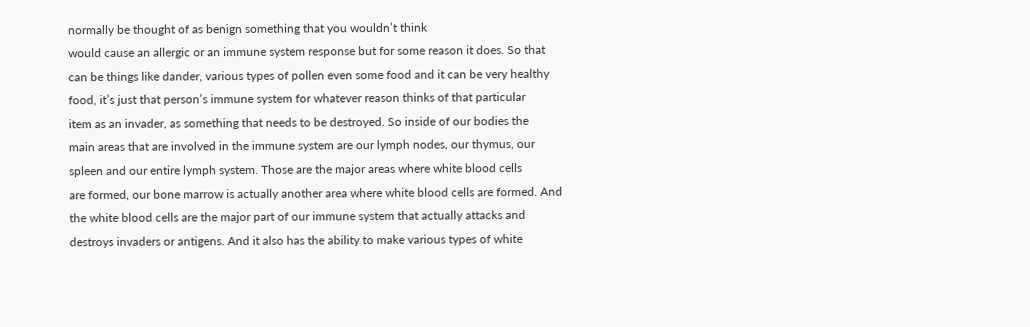normally be thought of as benign something that you wouldn’t think
would cause an allergic or an immune system response but for some reason it does. So that
can be things like dander, various types of pollen even some food and it can be very healthy
food, it’s just that person’s immune system for whatever reason thinks of that particular
item as an invader, as something that needs to be destroyed. So inside of our bodies the
main areas that are involved in the immune system are our lymph nodes, our thymus, our
spleen and our entire lymph system. Those are the major areas where white blood cells
are formed, our bone marrow is actually another area where white blood cells are formed. And
the white blood cells are the major part of our immune system that actually attacks and
destroys invaders or antigens. And it also has the ability to make various types of white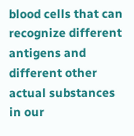blood cells that can recognize different antigens and different other actual substances in our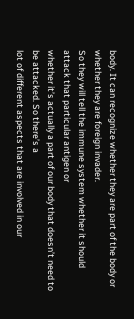body. It can recognize whether they are part of the body or whether they are foreign invader.
So they will tell the immune system whether it should attack that particular antigen or
whether it’s actually a part of our body that doesn’t need to be attacked. So there’s a
lot of different aspects that are involved in our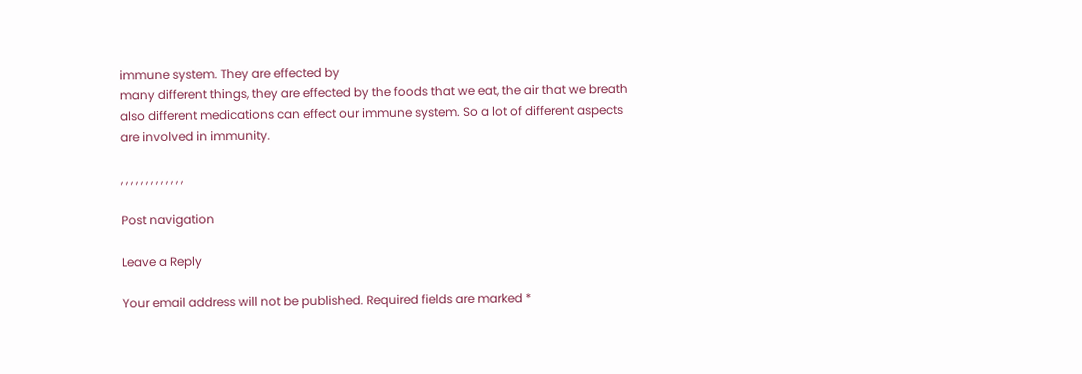immune system. They are effected by
many different things, they are effected by the foods that we eat, the air that we breath
also different medications can effect our immune system. So a lot of different aspects
are involved in immunity.

, , , , , , , , , , , , ,

Post navigation

Leave a Reply

Your email address will not be published. Required fields are marked *